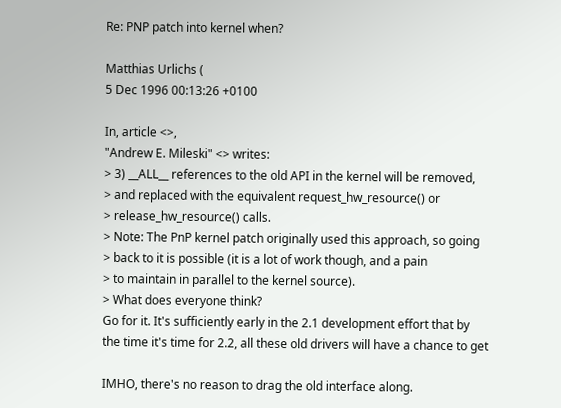Re: PNP patch into kernel when?

Matthias Urlichs (
5 Dec 1996 00:13:26 +0100

In, article <>,
"Andrew E. Mileski" <> writes:
> 3) __ALL__ references to the old API in the kernel will be removed,
> and replaced with the equivalent request_hw_resource() or
> release_hw_resource() calls.
> Note: The PnP kernel patch originally used this approach, so going
> back to it is possible (it is a lot of work though, and a pain
> to maintain in parallel to the kernel source).
> What does everyone think?
Go for it. It's sufficiently early in the 2.1 development effort that by
the time it's time for 2.2, all these old drivers will have a chance to get

IMHO, there's no reason to drag the old interface along.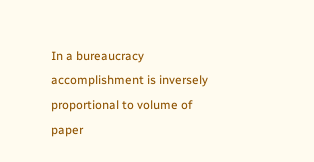In a bureaucracy accomplishment is inversely proportional to volume of
paper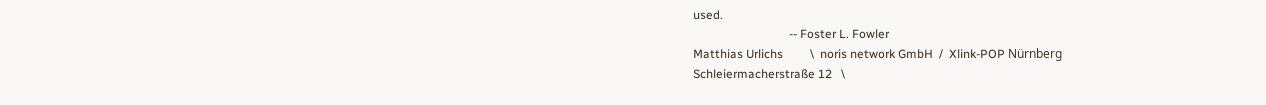used.
                                -- Foster L. Fowler
Matthias Urlichs         \  noris network GmbH  /  Xlink-POP Nürnberg
Schleiermacherstraße 12   \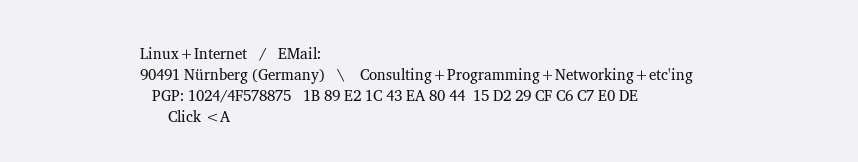Linux+Internet   /   EMail:
90491 Nürnberg (Germany)   \    Consulting+Programming+Networking+etc'ing
   PGP: 1024/4F578875   1B 89 E2 1C 43 EA 80 44  15 D2 29 CF C6 C7 E0 DE
       Click <A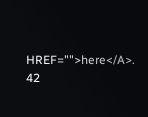HREF="">here</A>.    42